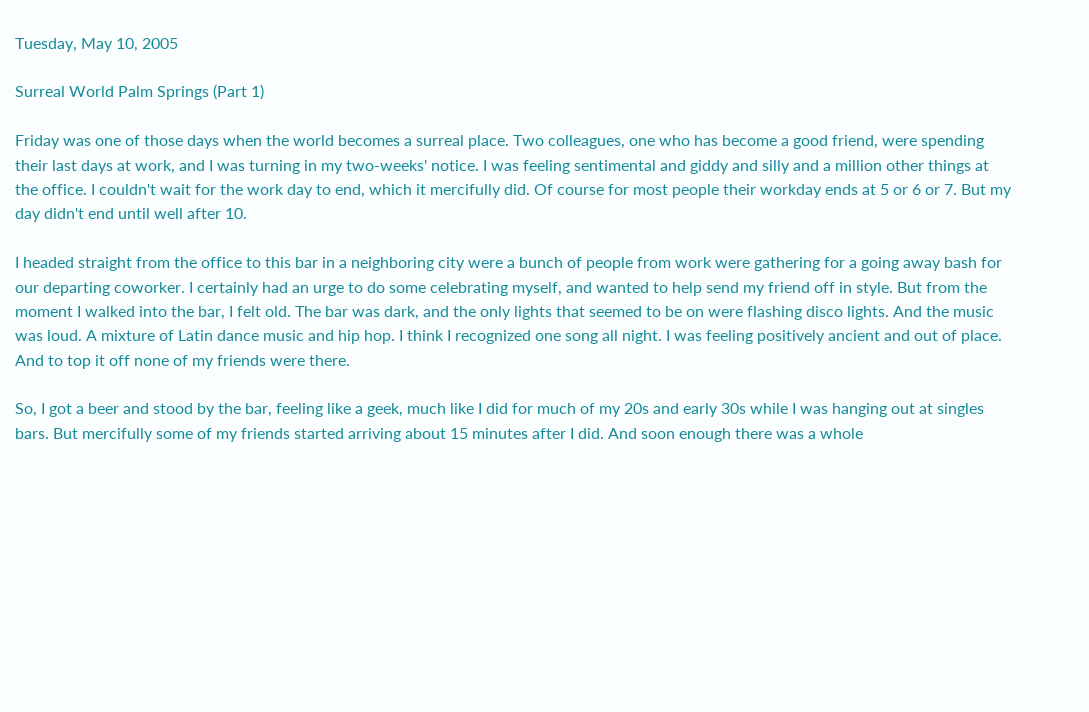Tuesday, May 10, 2005

Surreal World Palm Springs (Part 1)

Friday was one of those days when the world becomes a surreal place. Two colleagues, one who has become a good friend, were spending their last days at work, and I was turning in my two-weeks' notice. I was feeling sentimental and giddy and silly and a million other things at the office. I couldn't wait for the work day to end, which it mercifully did. Of course for most people their workday ends at 5 or 6 or 7. But my day didn't end until well after 10.

I headed straight from the office to this bar in a neighboring city were a bunch of people from work were gathering for a going away bash for our departing coworker. I certainly had an urge to do some celebrating myself, and wanted to help send my friend off in style. But from the moment I walked into the bar, I felt old. The bar was dark, and the only lights that seemed to be on were flashing disco lights. And the music was loud. A mixture of Latin dance music and hip hop. I think I recognized one song all night. I was feeling positively ancient and out of place. And to top it off none of my friends were there.

So, I got a beer and stood by the bar, feeling like a geek, much like I did for much of my 20s and early 30s while I was hanging out at singles bars. But mercifully some of my friends started arriving about 15 minutes after I did. And soon enough there was a whole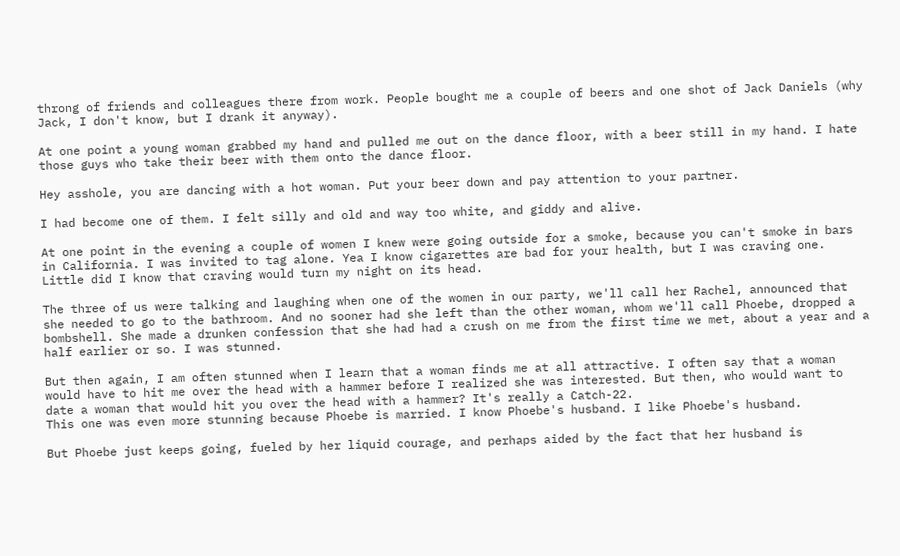throng of friends and colleagues there from work. People bought me a couple of beers and one shot of Jack Daniels (why Jack, I don't know, but I drank it anyway).

At one point a young woman grabbed my hand and pulled me out on the dance floor, with a beer still in my hand. I hate those guys who take their beer with them onto the dance floor.

Hey asshole, you are dancing with a hot woman. Put your beer down and pay attention to your partner.

I had become one of them. I felt silly and old and way too white, and giddy and alive.

At one point in the evening a couple of women I knew were going outside for a smoke, because you can't smoke in bars in California. I was invited to tag alone. Yea I know cigarettes are bad for your health, but I was craving one. Little did I know that craving would turn my night on its head.

The three of us were talking and laughing when one of the women in our party, we'll call her Rachel, announced that she needed to go to the bathroom. And no sooner had she left than the other woman, whom we'll call Phoebe, dropped a bombshell. She made a drunken confession that she had had a crush on me from the first time we met, about a year and a half earlier or so. I was stunned.

But then again, I am often stunned when I learn that a woman finds me at all attractive. I often say that a woman would have to hit me over the head with a hammer before I realized she was interested. But then, who would want to date a woman that would hit you over the head with a hammer? It's really a Catch-22.
This one was even more stunning because Phoebe is married. I know Phoebe's husband. I like Phoebe's husband.

But Phoebe just keeps going, fueled by her liquid courage, and perhaps aided by the fact that her husband is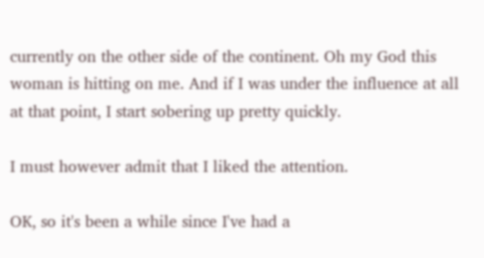currently on the other side of the continent. Oh my God this woman is hitting on me. And if I was under the influence at all at that point, I start sobering up pretty quickly.

I must however admit that I liked the attention.

OK, so it's been a while since I've had a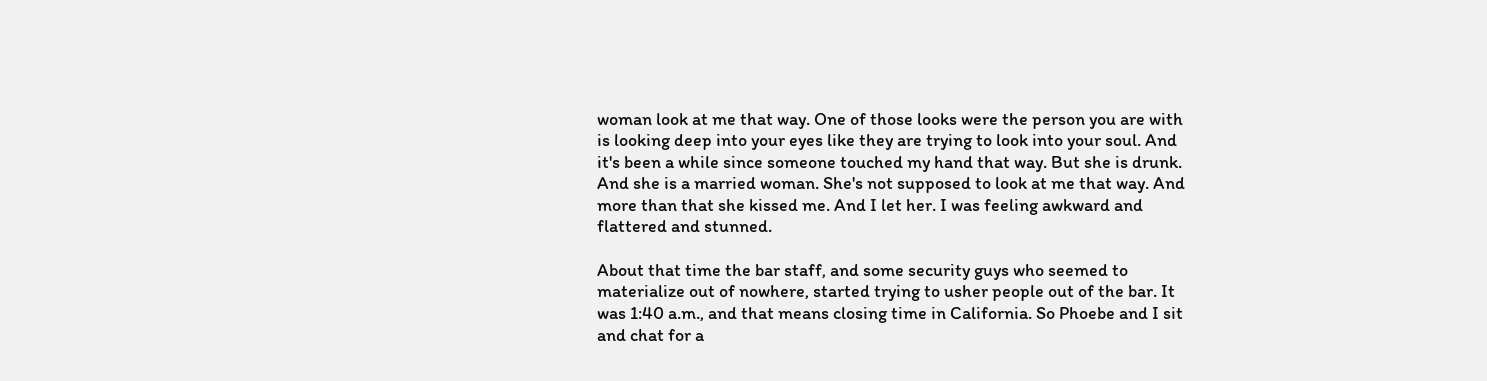woman look at me that way. One of those looks were the person you are with is looking deep into your eyes like they are trying to look into your soul. And it's been a while since someone touched my hand that way. But she is drunk. And she is a married woman. She's not supposed to look at me that way. And more than that she kissed me. And I let her. I was feeling awkward and flattered and stunned.

About that time the bar staff, and some security guys who seemed to materialize out of nowhere, started trying to usher people out of the bar. It was 1:40 a.m., and that means closing time in California. So Phoebe and I sit and chat for a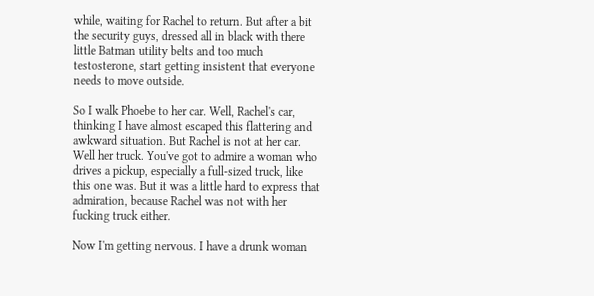while, waiting for Rachel to return. But after a bit the security guys, dressed all in black with there little Batman utility belts and too much testosterone, start getting insistent that everyone needs to move outside.

So I walk Phoebe to her car. Well, Rachel's car, thinking I have almost escaped this flattering and awkward situation. But Rachel is not at her car. Well her truck. You've got to admire a woman who drives a pickup, especially a full-sized truck, like this one was. But it was a little hard to express that admiration, because Rachel was not with her fucking truck either.

Now I'm getting nervous. I have a drunk woman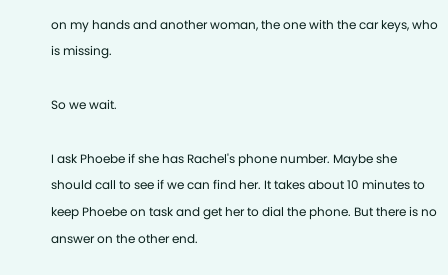on my hands and another woman, the one with the car keys, who is missing.

So we wait.

I ask Phoebe if she has Rachel's phone number. Maybe she should call to see if we can find her. It takes about 10 minutes to keep Phoebe on task and get her to dial the phone. But there is no answer on the other end.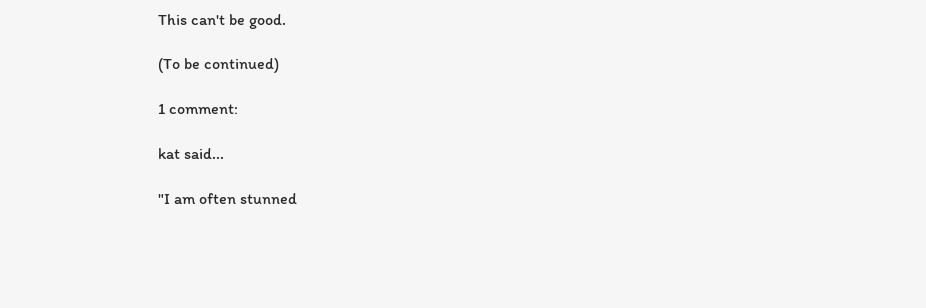This can't be good.

(To be continued)

1 comment:

kat said...

"I am often stunned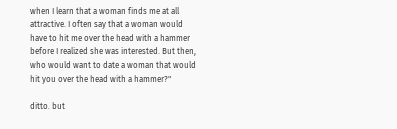when I learn that a woman finds me at all attractive. I often say that a woman would have to hit me over the head with a hammer before I realized she was interested. But then, who would want to date a woman that would hit you over the head with a hammer?"

ditto. but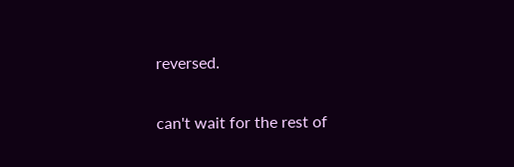reversed.

can't wait for the rest of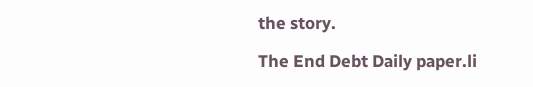the story.

The End Debt Daily paper.li